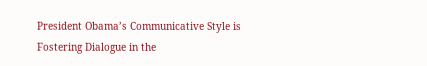President Obama’s Communicative Style is Fostering Dialogue in the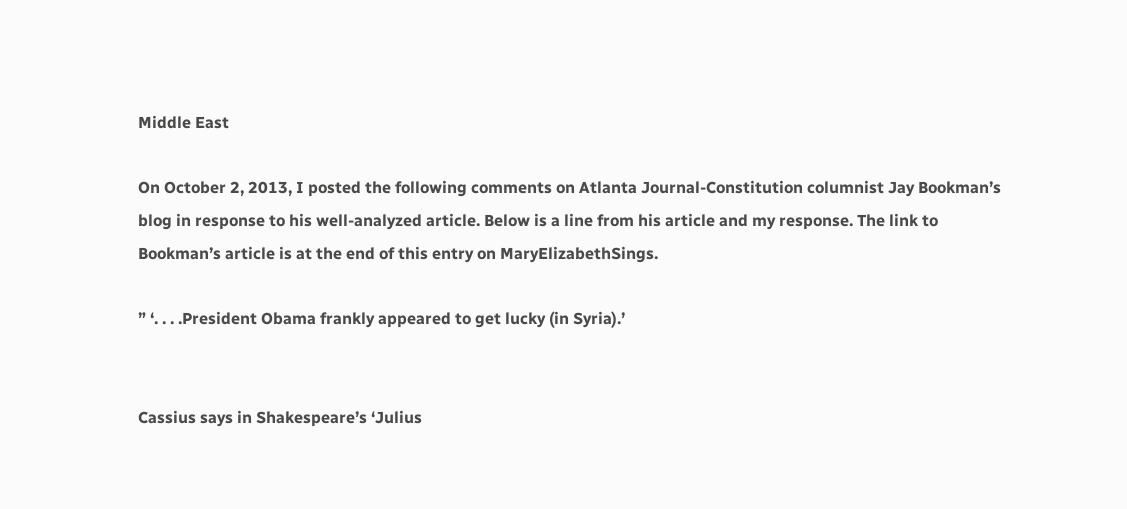Middle East

On October 2, 2013, I posted the following comments on Atlanta Journal-Constitution columnist Jay Bookman’s blog in response to his well-analyzed article. Below is a line from his article and my response. The link to Bookman’s article is at the end of this entry on MaryElizabethSings.

” ‘. . . .President Obama frankly appeared to get lucky (in Syria).’


Cassius says in Shakespeare’s ‘Julius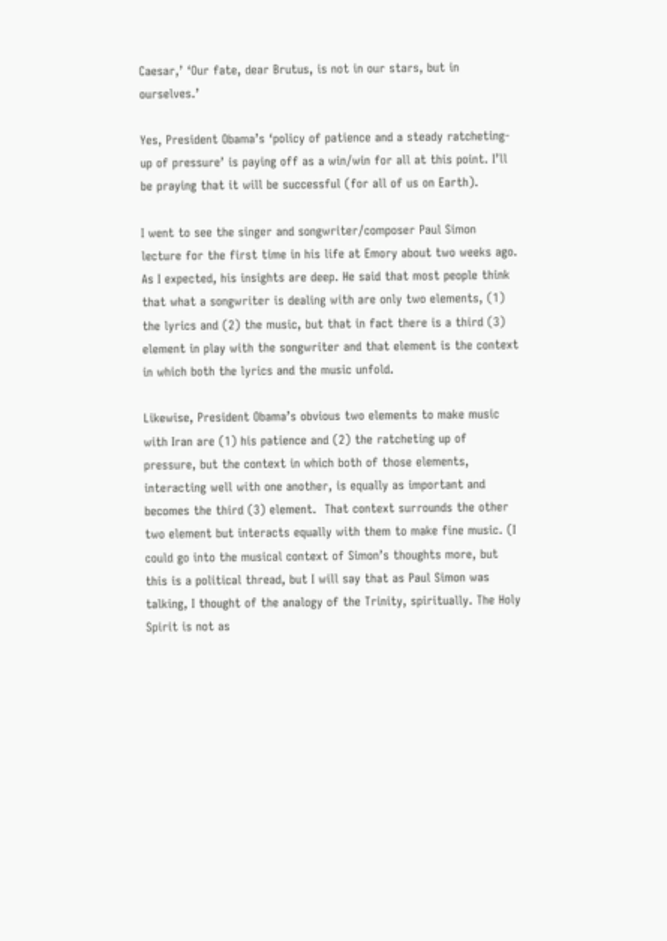Caesar,’ ‘Our fate, dear Brutus, is not in our stars, but in ourselves.’

Yes, President Obama’s ‘policy of patience and a steady ratcheting-up of pressure’ is paying off as a win/win for all at this point. I’ll be praying that it will be successful (for all of us on Earth).

I went to see the singer and songwriter/composer Paul Simon lecture for the first time in his life at Emory about two weeks ago. As I expected, his insights are deep. He said that most people think that what a songwriter is dealing with are only two elements, (1) the lyrics and (2) the music, but that in fact there is a third (3) element in play with the songwriter and that element is the context in which both the lyrics and the music unfold.

Likewise, President Obama’s obvious two elements to make music with Iran are (1) his patience and (2) the ratcheting up of pressure, but the context in which both of those elements, interacting well with one another, is equally as important and becomes the third (3) element.  That context surrounds the other two element but interacts equally with them to make fine music. (I could go into the musical context of Simon’s thoughts more, but this is a political thread, but I will say that as Paul Simon was talking, I thought of the analogy of the Trinity, spiritually. The Holy Spirit is not as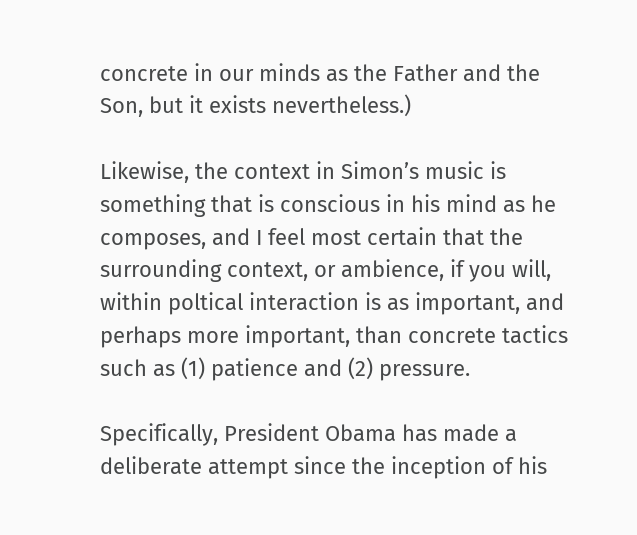concrete in our minds as the Father and the Son, but it exists nevertheless.)

Likewise, the context in Simon’s music is something that is conscious in his mind as he composes, and I feel most certain that the surrounding context, or ambience, if you will, within poltical interaction is as important, and perhaps more important, than concrete tactics such as (1) patience and (2) pressure.

Specifically, President Obama has made a deliberate attempt since the inception of his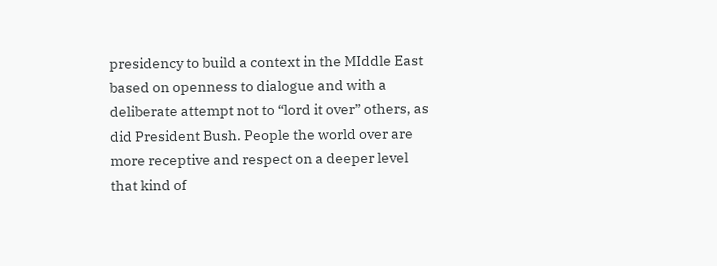presidency to build a context in the MIddle East based on openness to dialogue and with a deliberate attempt not to “lord it over” others, as did President Bush. People the world over are more receptive and respect on a deeper level that kind of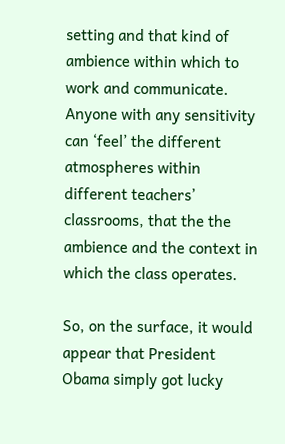setting and that kind of ambience within which to work and communicate. Anyone with any sensitivity can ‘feel’ the different atmospheres within different teachers’ classrooms, that the the ambience and the context in which the class operates.

So, on the surface, it would appear that President Obama simply got lucky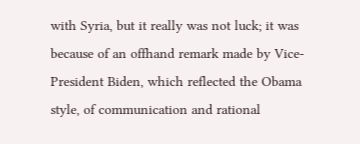with Syria, but it really was not luck; it was because of an offhand remark made by Vice-President Biden, which reflected the Obama style, of communication and rational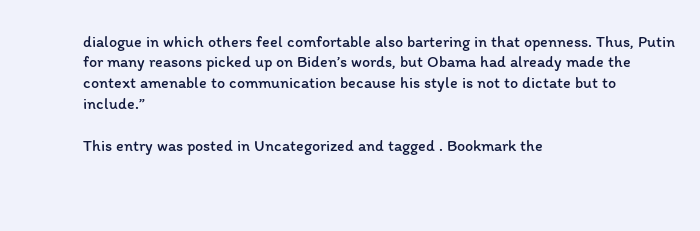dialogue in which others feel comfortable also bartering in that openness. Thus, Putin for many reasons picked up on Biden’s words, but Obama had already made the context amenable to communication because his style is not to dictate but to include.”

This entry was posted in Uncategorized and tagged . Bookmark the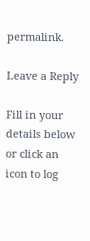permalink.

Leave a Reply

Fill in your details below or click an icon to log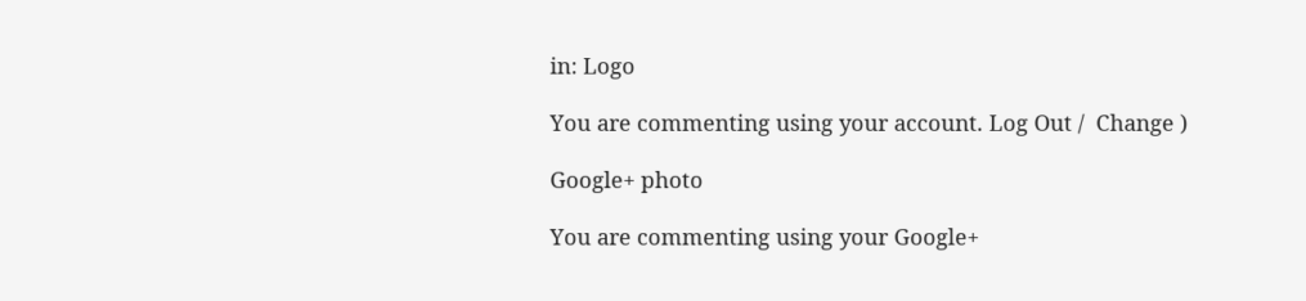in: Logo

You are commenting using your account. Log Out /  Change )

Google+ photo

You are commenting using your Google+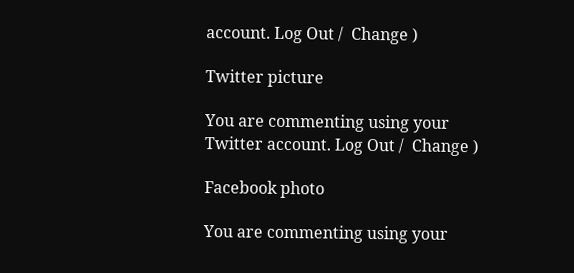account. Log Out /  Change )

Twitter picture

You are commenting using your Twitter account. Log Out /  Change )

Facebook photo

You are commenting using your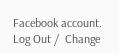Facebook account. Log Out /  Change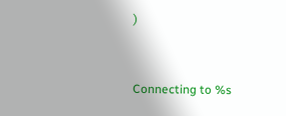)


Connecting to %s